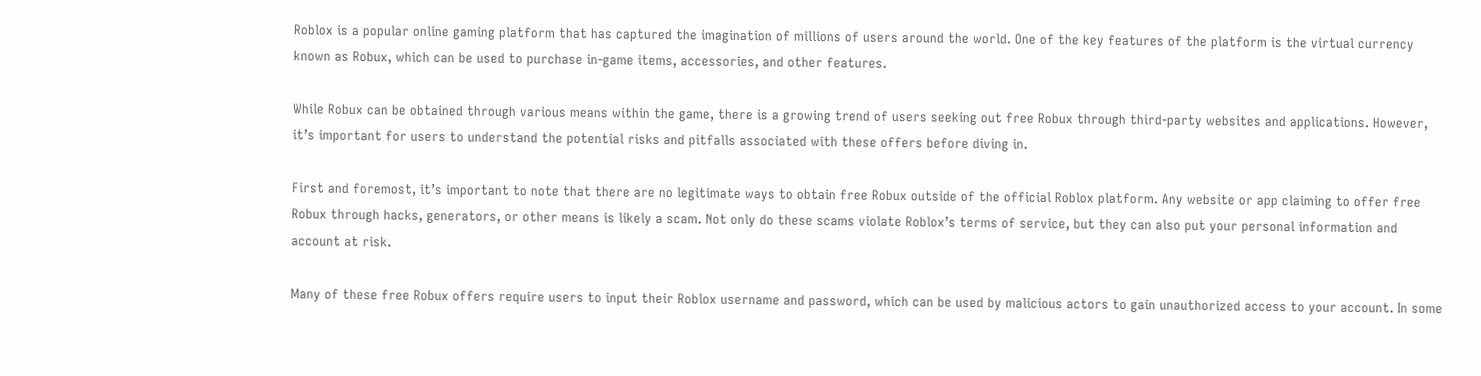Roblox is a popular online gaming platform that has captured the imagination of millions of users around the world. One of the key features of the platform is the virtual currency known as Robux, which can be used to purchase in-game items, accessories, and other features.

While Robux can be obtained through various means within the game, there is a growing trend of users seeking out free Robux through third-party websites and applications. However, it’s important for users to understand the potential risks and pitfalls associated with these offers before diving in.

First and foremost, it’s important to note that there are no legitimate ways to obtain free Robux outside of the official Roblox platform. Any website or app claiming to offer free Robux through hacks, generators, or other means is likely a scam. Not only do these scams violate Roblox’s terms of service, but they can also put your personal information and account at risk.

Many of these free Robux offers require users to input their Roblox username and password, which can be used by malicious actors to gain unauthorized access to your account. In some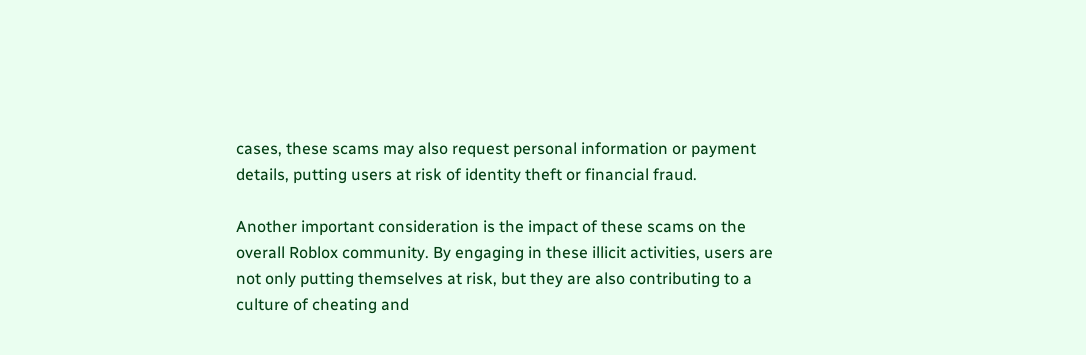cases, these scams may also request personal information or payment details, putting users at risk of identity theft or financial fraud.

Another important consideration is the impact of these scams on the overall Roblox community. By engaging in these illicit activities, users are not only putting themselves at risk, but they are also contributing to a culture of cheating and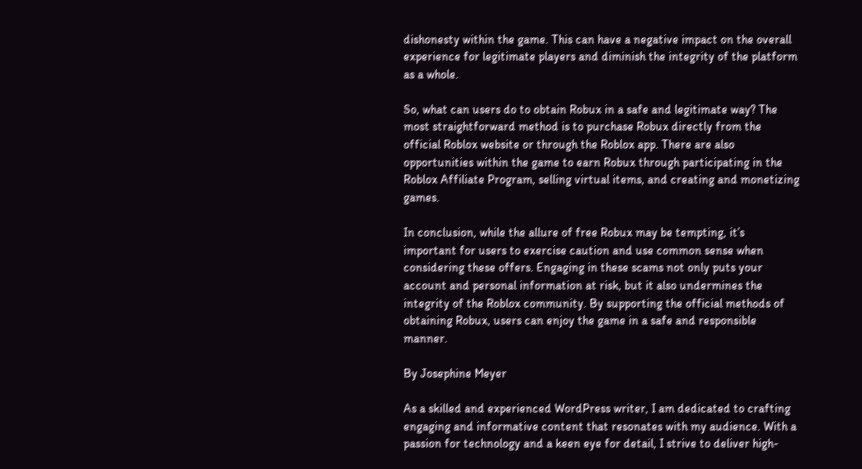dishonesty within the game. This can have a negative impact on the overall experience for legitimate players and diminish the integrity of the platform as a whole.

So, what can users do to obtain Robux in a safe and legitimate way? The most straightforward method is to purchase Robux directly from the official Roblox website or through the Roblox app. There are also opportunities within the game to earn Robux through participating in the Roblox Affiliate Program, selling virtual items, and creating and monetizing games.

In conclusion, while the allure of free Robux may be tempting, it’s important for users to exercise caution and use common sense when considering these offers. Engaging in these scams not only puts your account and personal information at risk, but it also undermines the integrity of the Roblox community. By supporting the official methods of obtaining Robux, users can enjoy the game in a safe and responsible manner.

By Josephine Meyer

As a skilled and experienced WordPress writer, I am dedicated to crafting engaging and informative content that resonates with my audience. With a passion for technology and a keen eye for detail, I strive to deliver high-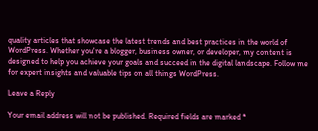quality articles that showcase the latest trends and best practices in the world of WordPress. Whether you're a blogger, business owner, or developer, my content is designed to help you achieve your goals and succeed in the digital landscape. Follow me for expert insights and valuable tips on all things WordPress.

Leave a Reply

Your email address will not be published. Required fields are marked *